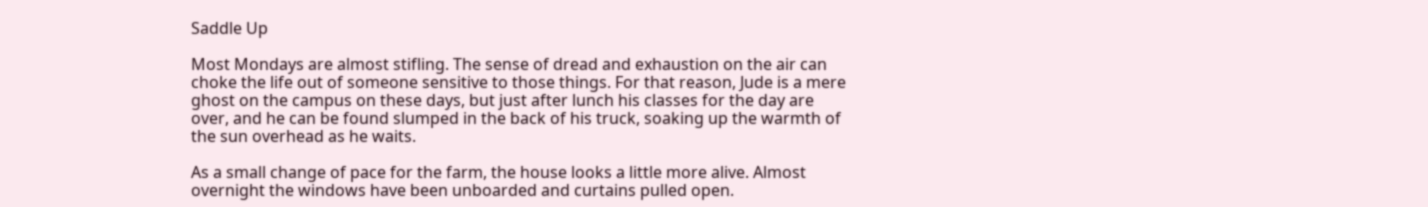Saddle Up

Most Mondays are almost stifling. The sense of dread and exhaustion on the air can choke the life out of someone sensitive to those things. For that reason, Jude is a mere ghost on the campus on these days, but just after lunch his classes for the day are over, and he can be found slumped in the back of his truck, soaking up the warmth of the sun overhead as he waits.

As a small change of pace for the farm, the house looks a little more alive. Almost overnight the windows have been unboarded and curtains pulled open.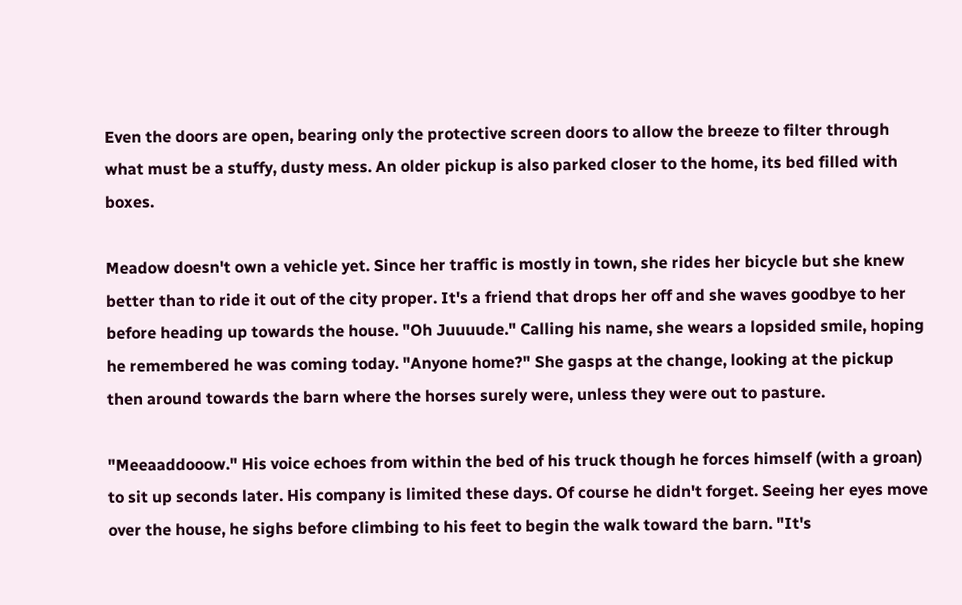Even the doors are open, bearing only the protective screen doors to allow the breeze to filter through what must be a stuffy, dusty mess. An older pickup is also parked closer to the home, its bed filled with boxes.

Meadow doesn't own a vehicle yet. Since her traffic is mostly in town, she rides her bicycle but she knew better than to ride it out of the city proper. It's a friend that drops her off and she waves goodbye to her before heading up towards the house. "Oh Juuuude." Calling his name, she wears a lopsided smile, hoping he remembered he was coming today. "Anyone home?" She gasps at the change, looking at the pickup then around towards the barn where the horses surely were, unless they were out to pasture.

"Meeaaddooow." His voice echoes from within the bed of his truck though he forces himself (with a groan) to sit up seconds later. His company is limited these days. Of course he didn't forget. Seeing her eyes move over the house, he sighs before climbing to his feet to begin the walk toward the barn. "It's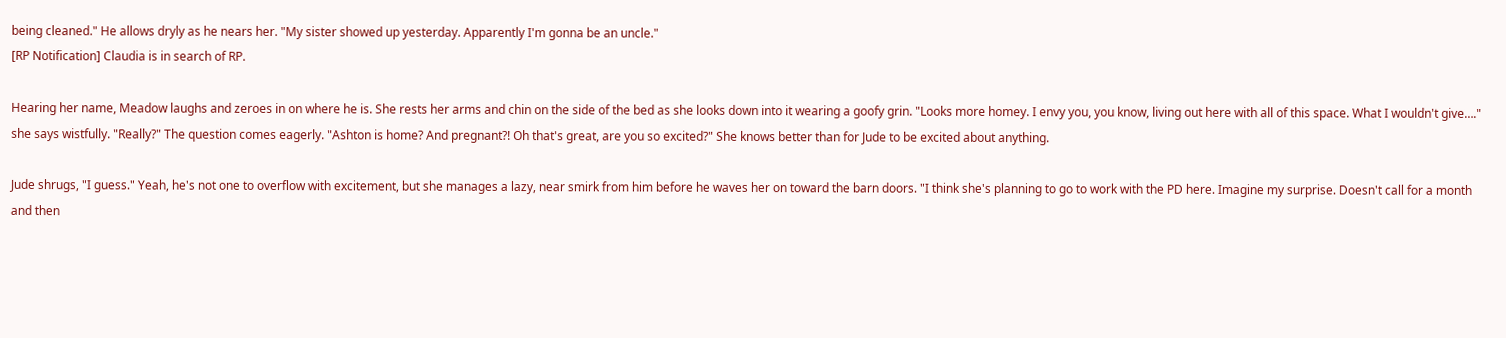being cleaned." He allows dryly as he nears her. "My sister showed up yesterday. Apparently I'm gonna be an uncle."
[RP Notification] Claudia is in search of RP.

Hearing her name, Meadow laughs and zeroes in on where he is. She rests her arms and chin on the side of the bed as she looks down into it wearing a goofy grin. "Looks more homey. I envy you, you know, living out here with all of this space. What I wouldn't give…." she says wistfully. "Really?" The question comes eagerly. "Ashton is home? And pregnant?! Oh that's great, are you so excited?" She knows better than for Jude to be excited about anything.

Jude shrugs, "I guess." Yeah, he's not one to overflow with excitement, but she manages a lazy, near smirk from him before he waves her on toward the barn doors. "I think she's planning to go to work with the PD here. Imagine my surprise. Doesn't call for a month and then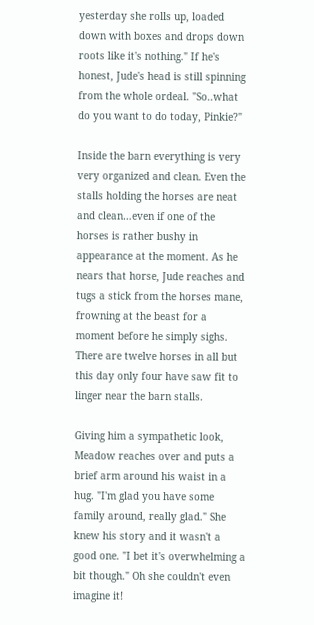yesterday she rolls up, loaded down with boxes and drops down roots like it's nothing." If he's honest, Jude's head is still spinning from the whole ordeal. "So..what do you want to do today, Pinkie?"

Inside the barn everything is very very organized and clean. Even the stalls holding the horses are neat and clean…even if one of the horses is rather bushy in appearance at the moment. As he nears that horse, Jude reaches and tugs a stick from the horses mane, frowning at the beast for a moment before he simply sighs. There are twelve horses in all but this day only four have saw fit to linger near the barn stalls.

Giving him a sympathetic look, Meadow reaches over and puts a brief arm around his waist in a hug. "I'm glad you have some family around, really glad." She knew his story and it wasn't a good one. "I bet it's overwhelming a bit though." Oh she couldn't even imagine it!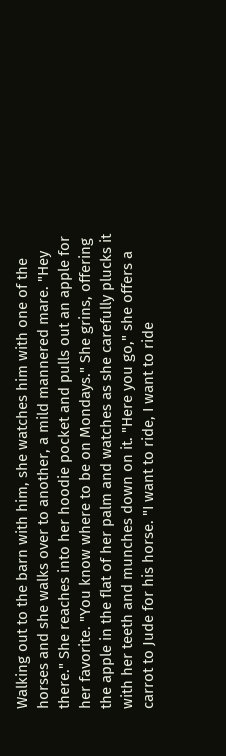Walking out to the barn with him, she watches him with one of the horses and she walks over to another, a mild mannered mare. "Hey there." She reaches into her hoodie pocket and pulls out an apple for her favorite. "You know where to be on Mondays." She grins, offering the apple in the flat of her palm and watches as she carefully plucks it with her teeth and munches down on it. "Here you go," she offers a carrot to Jude for his horse. "I want to ride, I want to ride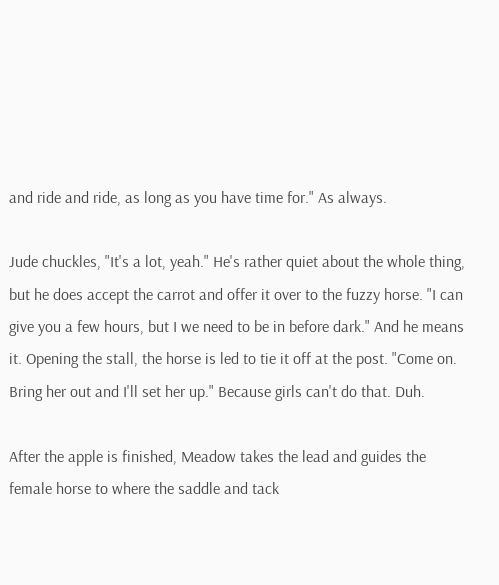and ride and ride, as long as you have time for." As always.

Jude chuckles, "It's a lot, yeah." He's rather quiet about the whole thing, but he does accept the carrot and offer it over to the fuzzy horse. "I can give you a few hours, but I we need to be in before dark." And he means it. Opening the stall, the horse is led to tie it off at the post. "Come on. Bring her out and I'll set her up." Because girls can't do that. Duh.

After the apple is finished, Meadow takes the lead and guides the female horse to where the saddle and tack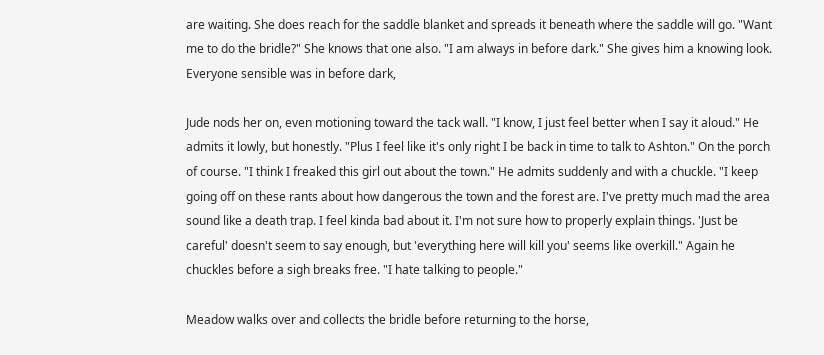are waiting. She does reach for the saddle blanket and spreads it beneath where the saddle will go. "Want me to do the bridle?" She knows that one also. "I am always in before dark." She gives him a knowing look. Everyone sensible was in before dark,

Jude nods her on, even motioning toward the tack wall. "I know, I just feel better when I say it aloud." He admits it lowly, but honestly. "Plus I feel like it's only right I be back in time to talk to Ashton." On the porch of course. "I think I freaked this girl out about the town." He admits suddenly and with a chuckle. "I keep going off on these rants about how dangerous the town and the forest are. I've pretty much mad the area sound like a death trap. I feel kinda bad about it. I'm not sure how to properly explain things. 'Just be careful' doesn't seem to say enough, but 'everything here will kill you' seems like overkill." Again he chuckles before a sigh breaks free. "I hate talking to people."

Meadow walks over and collects the bridle before returning to the horse,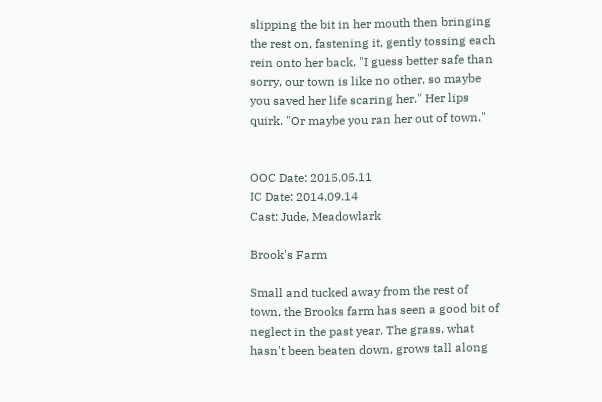slipping the bit in her mouth then bringing the rest on, fastening it, gently tossing each rein onto her back. "I guess better safe than sorry, our town is like no other, so maybe you saved her life scaring her." Her lips quirk. "Or maybe you ran her out of town."


OOC Date: 2015.05.11
IC Date: 2014.09.14
Cast: Jude, Meadowlark

Brook's Farm

Small and tucked away from the rest of town, the Brooks farm has seen a good bit of neglect in the past year. The grass, what hasn't been beaten down, grows tall along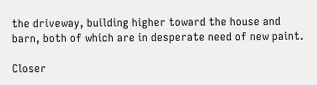the driveway, building higher toward the house and barn, both of which are in desperate need of new paint.

Closer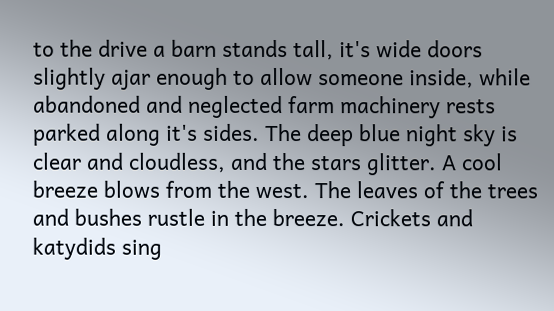to the drive a barn stands tall, it's wide doors slightly ajar enough to allow someone inside, while abandoned and neglected farm machinery rests parked along it's sides. The deep blue night sky is clear and cloudless, and the stars glitter. A cool breeze blows from the west. The leaves of the trees and bushes rustle in the breeze. Crickets and katydids sing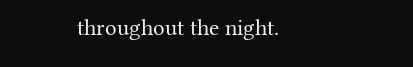throughout the night.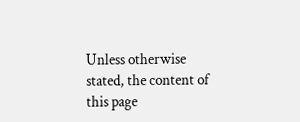Unless otherwise stated, the content of this page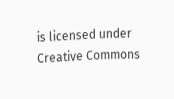is licensed under Creative Commons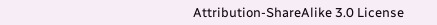Attribution-ShareAlike 3.0 License